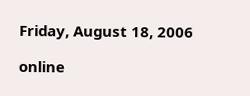Friday, August 18, 2006

online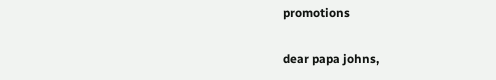promotions

dear papa johns,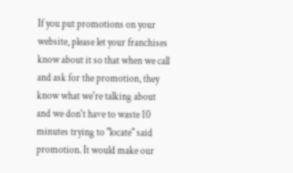If you put promotions on your website, please let your franchises know about it so that when we call and ask for the promotion, they know what we're talking about and we don't have to waste 10 minutes trying to "locate" said promotion. It would make our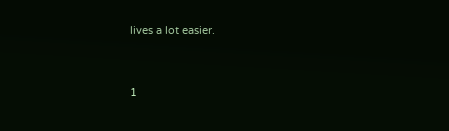lives a lot easier.


1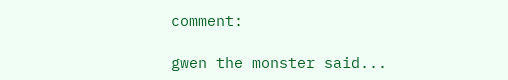comment:

gwen the monster said...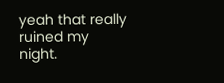yeah that really ruined my night.